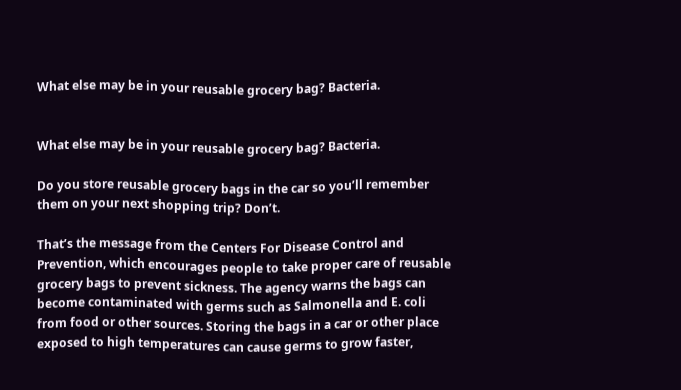What else may be in your reusable grocery bag? Bacteria.


What else may be in your reusable grocery bag? Bacteria.

Do you store reusable grocery bags in the car so you’ll remember them on your next shopping trip? Don’t.

That’s the message from the Centers For Disease Control and Prevention, which encourages people to take proper care of reusable grocery bags to prevent sickness. The agency warns the bags can become contaminated with germs such as Salmonella and E. coli from food or other sources. Storing the bags in a car or other place exposed to high temperatures can cause germs to grow faster,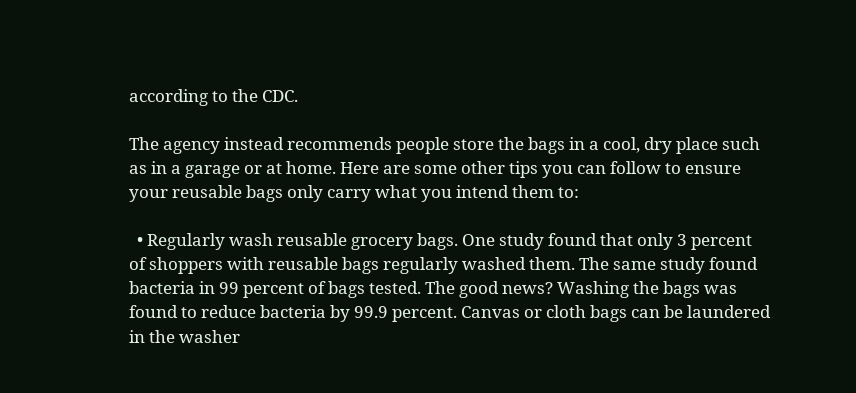according to the CDC.

The agency instead recommends people store the bags in a cool, dry place such as in a garage or at home. Here are some other tips you can follow to ensure your reusable bags only carry what you intend them to:

  • Regularly wash reusable grocery bags. One study found that only 3 percent of shoppers with reusable bags regularly washed them. The same study found bacteria in 99 percent of bags tested. The good news? Washing the bags was found to reduce bacteria by 99.9 percent. Canvas or cloth bags can be laundered in the washer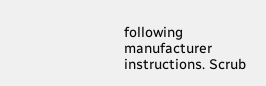following manufacturer instructions. Scrub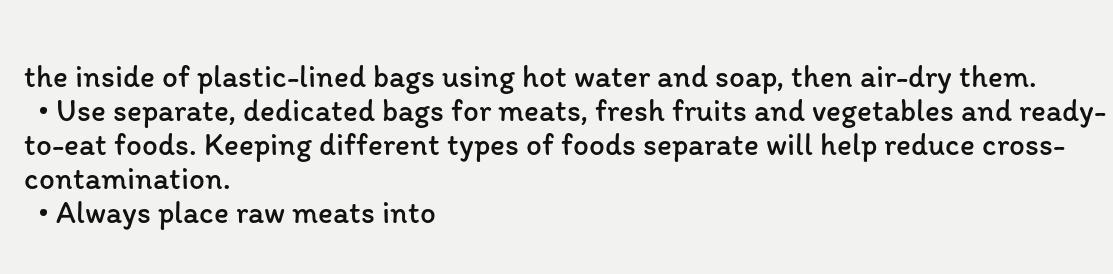the inside of plastic-lined bags using hot water and soap, then air-dry them.
  • Use separate, dedicated bags for meats, fresh fruits and vegetables and ready-to-eat foods. Keeping different types of foods separate will help reduce cross-contamination.
  • Always place raw meats into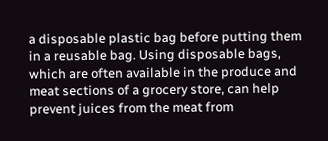a disposable plastic bag before putting them in a reusable bag. Using disposable bags, which are often available in the produce and meat sections of a grocery store, can help prevent juices from the meat from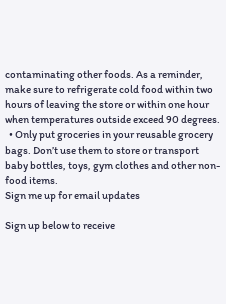contaminating other foods. As a reminder, make sure to refrigerate cold food within two hours of leaving the store or within one hour when temperatures outside exceed 90 degrees.
  • Only put groceries in your reusable grocery bags. Don’t use them to store or transport baby bottles, toys, gym clothes and other non-food items.
Sign me up for email updates

Sign up below to receive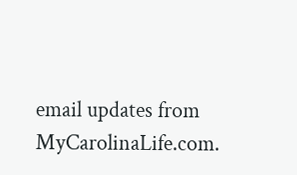email updates from MyCarolinaLife.com.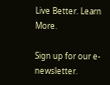Live Better. Learn More.

Sign up for our e-newsletter.